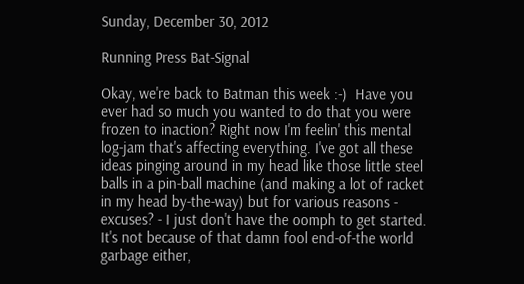Sunday, December 30, 2012

Running Press Bat-Signal

Okay, we're back to Batman this week :-)  Have you ever had so much you wanted to do that you were frozen to inaction? Right now I'm feelin' this mental log-jam that's affecting everything. I've got all these ideas pinging around in my head like those little steel balls in a pin-ball machine (and making a lot of racket in my head by-the-way) but for various reasons - excuses? - I just don't have the oomph to get started. It's not because of that damn fool end-of-the world garbage either,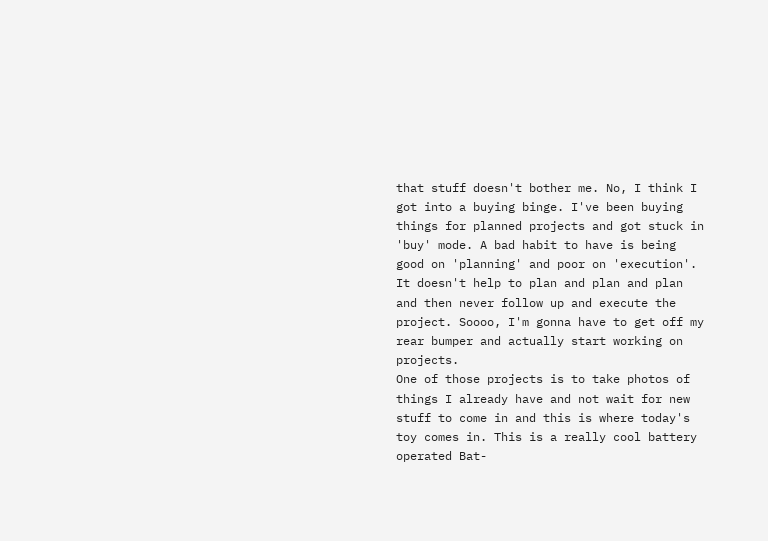that stuff doesn't bother me. No, I think I got into a buying binge. I've been buying things for planned projects and got stuck in 'buy' mode. A bad habit to have is being good on 'planning' and poor on 'execution'. It doesn't help to plan and plan and plan and then never follow up and execute the project. Soooo, I'm gonna have to get off my rear bumper and actually start working on projects.
One of those projects is to take photos of things I already have and not wait for new stuff to come in and this is where today's toy comes in. This is a really cool battery operated Bat-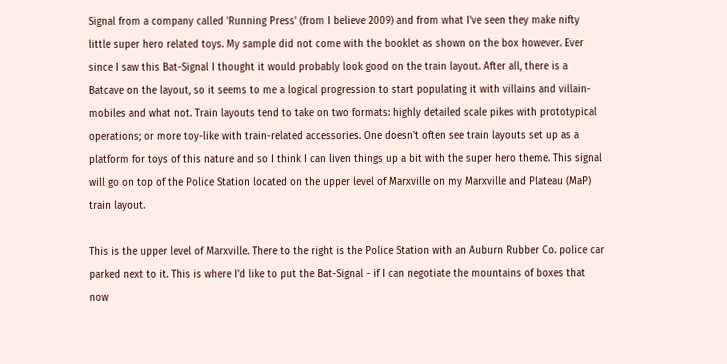Signal from a company called 'Running Press' (from I believe 2009) and from what I've seen they make nifty little super hero related toys. My sample did not come with the booklet as shown on the box however. Ever since I saw this Bat-Signal I thought it would probably look good on the train layout. After all, there is a Batcave on the layout, so it seems to me a logical progression to start populating it with villains and villain-mobiles and what not. Train layouts tend to take on two formats: highly detailed scale pikes with prototypical operations; or more toy-like with train-related accessories. One doesn't often see train layouts set up as a platform for toys of this nature and so I think I can liven things up a bit with the super hero theme. This signal will go on top of the Police Station located on the upper level of Marxville on my Marxville and Plateau (MaP) train layout.

This is the upper level of Marxville. There to the right is the Police Station with an Auburn Rubber Co. police car parked next to it. This is where I'd like to put the Bat-Signal - if I can negotiate the mountains of boxes that now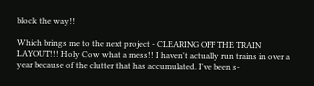block the way!!

Which brings me to the next project - CLEARING OFF THE TRAIN LAYOUT!!! Holy Cow what a mess!! I haven't actually run trains in over a year because of the clutter that has accumulated. I've been s-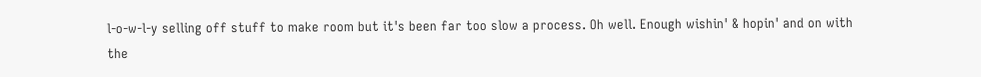l-o-w-l-y selling off stuff to make room but it's been far too slow a process. Oh well. Enough wishin' & hopin' and on with the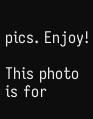pics. Enjoy!

This photo is for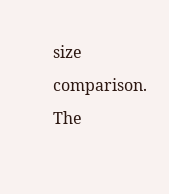size comparison. The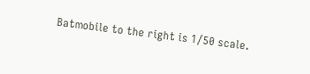Batmobile to the right is 1/50 scale.